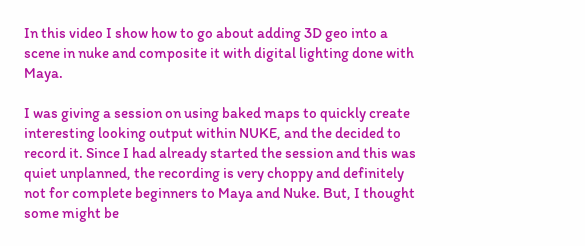In this video I show how to go about adding 3D geo into a scene in nuke and composite it with digital lighting done with Maya.

I was giving a session on using baked maps to quickly create interesting looking output within NUKE, and the decided to record it. Since I had already started the session and this was quiet unplanned, the recording is very choppy and definitely not for complete beginners to Maya and Nuke. But, I thought some might be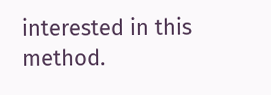interested in this method.